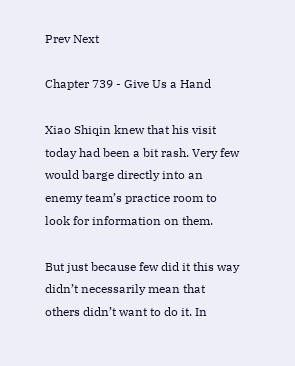Prev Next

Chapter 739 - Give Us a Hand

Xiao Shiqin knew that his visit today had been a bit rash. Very few would barge directly into an enemy team’s practice room to look for information on them.

But just because few did it this way didn’t necessarily mean that others didn’t want to do it. In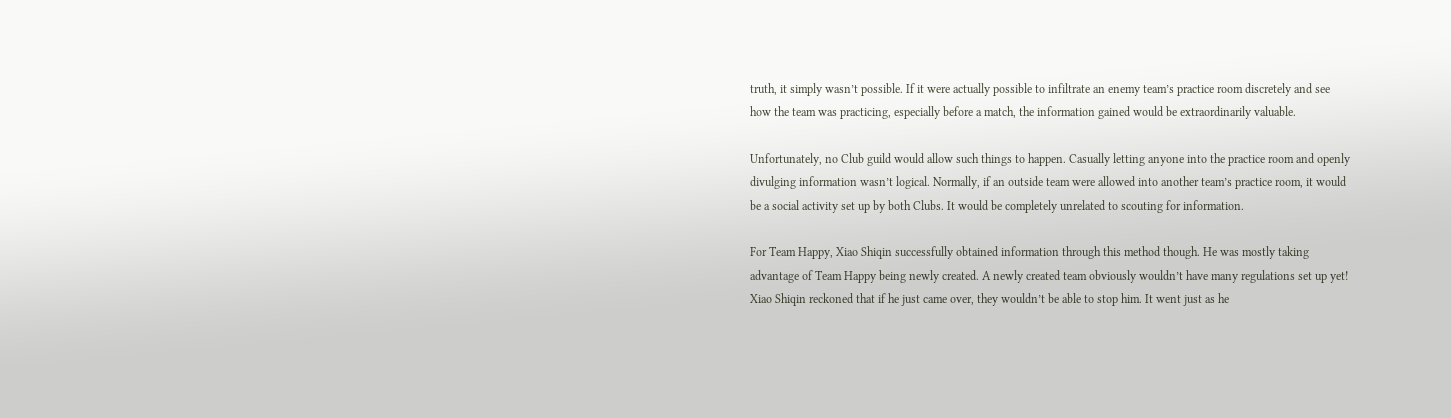truth, it simply wasn’t possible. If it were actually possible to infiltrate an enemy team’s practice room discretely and see how the team was practicing, especially before a match, the information gained would be extraordinarily valuable.

Unfortunately, no Club guild would allow such things to happen. Casually letting anyone into the practice room and openly divulging information wasn’t logical. Normally, if an outside team were allowed into another team’s practice room, it would be a social activity set up by both Clubs. It would be completely unrelated to scouting for information.

For Team Happy, Xiao Shiqin successfully obtained information through this method though. He was mostly taking advantage of Team Happy being newly created. A newly created team obviously wouldn’t have many regulations set up yet! Xiao Shiqin reckoned that if he just came over, they wouldn’t be able to stop him. It went just as he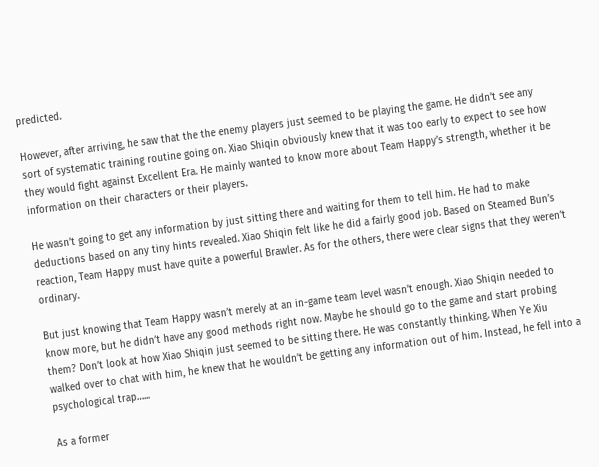predicted.

However, after arriving, he saw that the the enemy players just seemed to be playing the game. He didn’t see any sort of systematic training routine going on. Xiao Shiqin obviously knew that it was too early to expect to see how they would fight against Excellent Era. He mainly wanted to know more about Team Happy’s strength, whether it be information on their characters or their players.

He wasn’t going to get any information by just sitting there and waiting for them to tell him. He had to make deductions based on any tiny hints revealed. Xiao Shiqin felt like he did a fairly good job. Based on Steamed Bun’s reaction, Team Happy must have quite a powerful Brawler. As for the others, there were clear signs that they weren’t ordinary.

But just knowing that Team Happy wasn’t merely at an in-game team level wasn’t enough. Xiao Shiqin needed to know more, but he didn’t have any good methods right now. Maybe he should go to the game and start probing them? Don’t look at how Xiao Shiqin just seemed to be sitting there. He was constantly thinking. When Ye Xiu walked over to chat with him, he knew that he wouldn’t be getting any information out of him. Instead, he fell into a psychological trap…...

As a former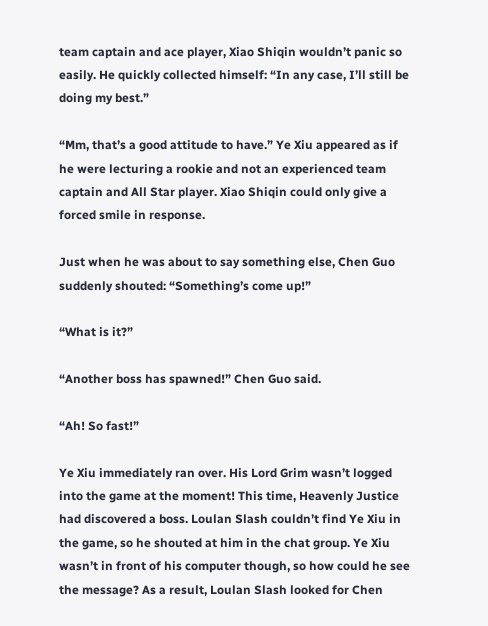team captain and ace player, Xiao Shiqin wouldn’t panic so easily. He quickly collected himself: “In any case, I’ll still be doing my best.”

“Mm, that’s a good attitude to have.” Ye Xiu appeared as if he were lecturing a rookie and not an experienced team captain and All Star player. Xiao Shiqin could only give a forced smile in response.

Just when he was about to say something else, Chen Guo suddenly shouted: “Something’s come up!”

“What is it?”

“Another boss has spawned!” Chen Guo said.

“Ah! So fast!”

Ye Xiu immediately ran over. His Lord Grim wasn’t logged into the game at the moment! This time, Heavenly Justice had discovered a boss. Loulan Slash couldn’t find Ye Xiu in the game, so he shouted at him in the chat group. Ye Xiu wasn’t in front of his computer though, so how could he see the message? As a result, Loulan Slash looked for Chen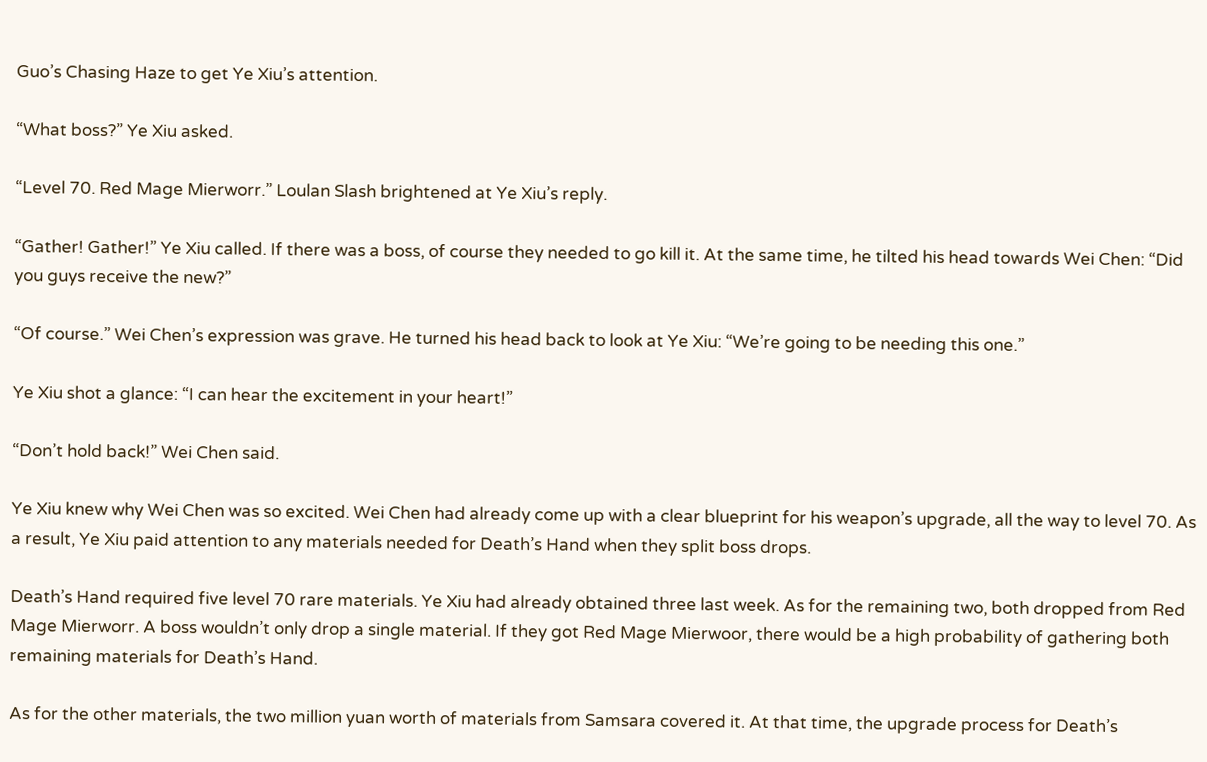Guo’s Chasing Haze to get Ye Xiu’s attention.

“What boss?” Ye Xiu asked.

“Level 70. Red Mage Mierworr.” Loulan Slash brightened at Ye Xiu’s reply.

“Gather! Gather!” Ye Xiu called. If there was a boss, of course they needed to go kill it. At the same time, he tilted his head towards Wei Chen: “Did you guys receive the new?”

“Of course.” Wei Chen’s expression was grave. He turned his head back to look at Ye Xiu: “We’re going to be needing this one.”

Ye Xiu shot a glance: “I can hear the excitement in your heart!”

“Don’t hold back!” Wei Chen said.

Ye Xiu knew why Wei Chen was so excited. Wei Chen had already come up with a clear blueprint for his weapon’s upgrade, all the way to level 70. As a result, Ye Xiu paid attention to any materials needed for Death’s Hand when they split boss drops.

Death’s Hand required five level 70 rare materials. Ye Xiu had already obtained three last week. As for the remaining two, both dropped from Red Mage Mierworr. A boss wouldn’t only drop a single material. If they got Red Mage Mierwoor, there would be a high probability of gathering both remaining materials for Death’s Hand.

As for the other materials, the two million yuan worth of materials from Samsara covered it. At that time, the upgrade process for Death’s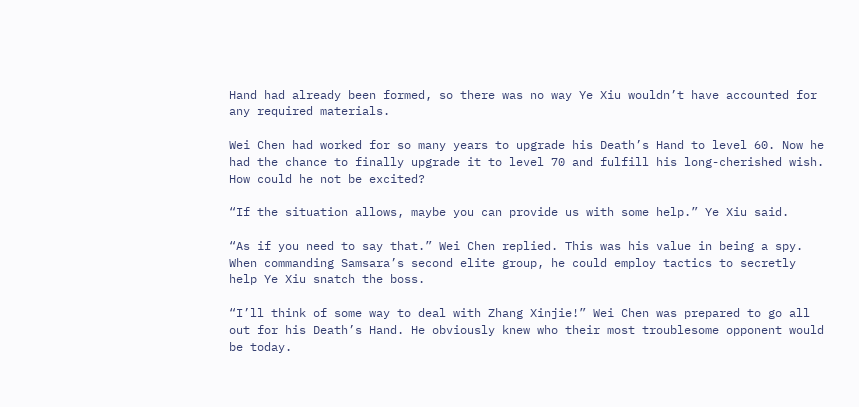Hand had already been formed, so there was no way Ye Xiu wouldn’t have accounted for any required materials.

Wei Chen had worked for so many years to upgrade his Death’s Hand to level 60. Now he had the chance to finally upgrade it to level 70 and fulfill his long-cherished wish. How could he not be excited?

“If the situation allows, maybe you can provide us with some help.” Ye Xiu said.

“As if you need to say that.” Wei Chen replied. This was his value in being a spy. When commanding Samsara’s second elite group, he could employ tactics to secretly help Ye Xiu snatch the boss.

“I’ll think of some way to deal with Zhang Xinjie!” Wei Chen was prepared to go all out for his Death’s Hand. He obviously knew who their most troublesome opponent would be today.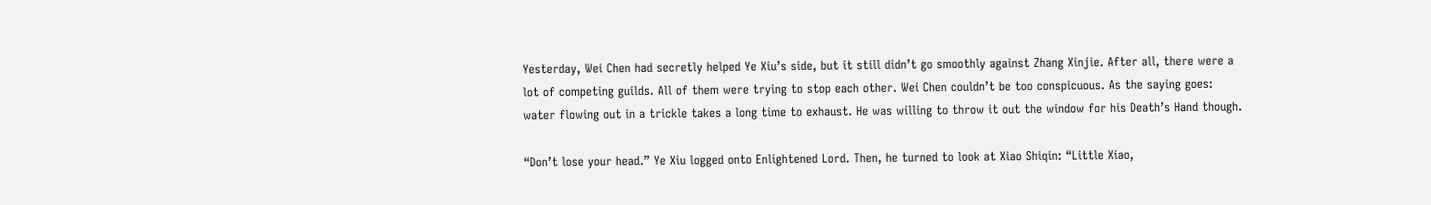Yesterday, Wei Chen had secretly helped Ye Xiu’s side, but it still didn’t go smoothly against Zhang Xinjie. After all, there were a lot of competing guilds. All of them were trying to stop each other. Wei Chen couldn’t be too conspicuous. As the saying goes: water flowing out in a trickle takes a long time to exhaust. He was willing to throw it out the window for his Death’s Hand though.

“Don’t lose your head.” Ye Xiu logged onto Enlightened Lord. Then, he turned to look at Xiao Shiqin: “Little Xiao,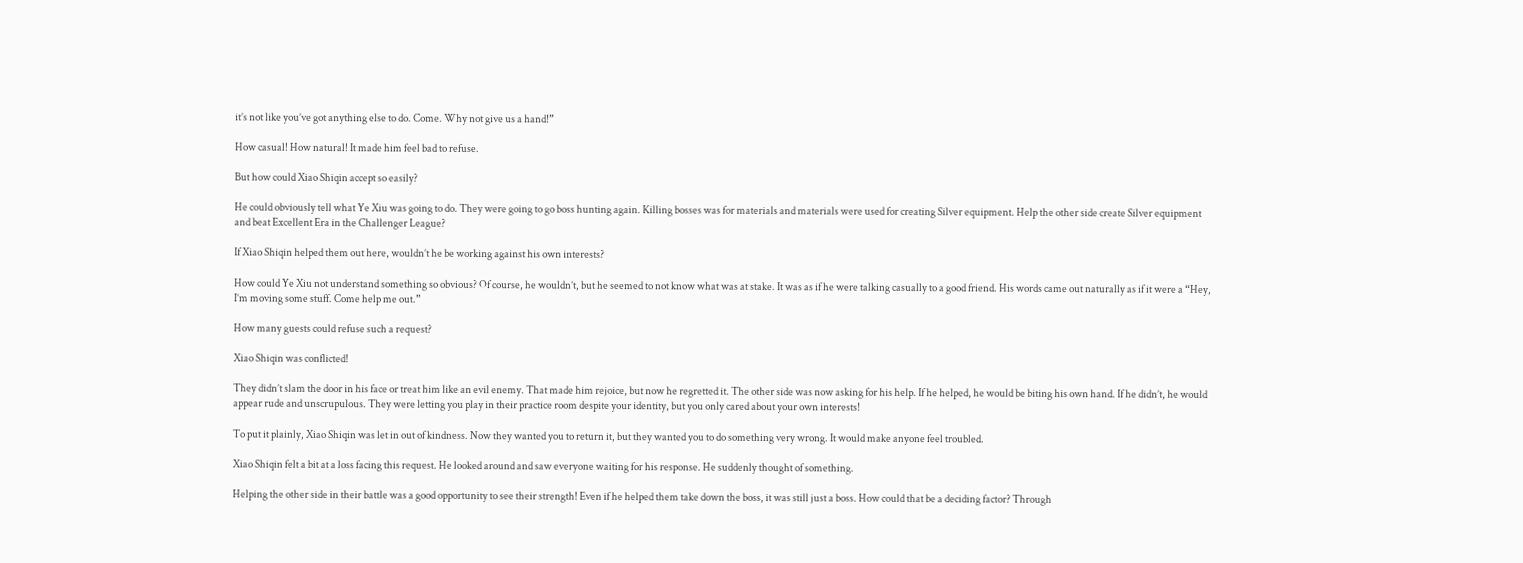it’s not like you’ve got anything else to do. Come. Why not give us a hand!”

How casual! How natural! It made him feel bad to refuse.

But how could Xiao Shiqin accept so easily?

He could obviously tell what Ye Xiu was going to do. They were going to go boss hunting again. Killing bosses was for materials and materials were used for creating Silver equipment. Help the other side create Silver equipment and beat Excellent Era in the Challenger League?

If Xiao Shiqin helped them out here, wouldn’t he be working against his own interests?

How could Ye Xiu not understand something so obvious? Of course, he wouldn’t, but he seemed to not know what was at stake. It was as if he were talking casually to a good friend. His words came out naturally as if it were a “Hey, I’m moving some stuff. Come help me out.”

How many guests could refuse such a request?

Xiao Shiqin was conflicted!

They didn’t slam the door in his face or treat him like an evil enemy. That made him rejoice, but now he regretted it. The other side was now asking for his help. If he helped, he would be biting his own hand. If he didn’t, he would appear rude and unscrupulous. They were letting you play in their practice room despite your identity, but you only cared about your own interests!

To put it plainly, Xiao Shiqin was let in out of kindness. Now they wanted you to return it, but they wanted you to do something very wrong. It would make anyone feel troubled.

Xiao Shiqin felt a bit at a loss facing this request. He looked around and saw everyone waiting for his response. He suddenly thought of something.

Helping the other side in their battle was a good opportunity to see their strength! Even if he helped them take down the boss, it was still just a boss. How could that be a deciding factor? Through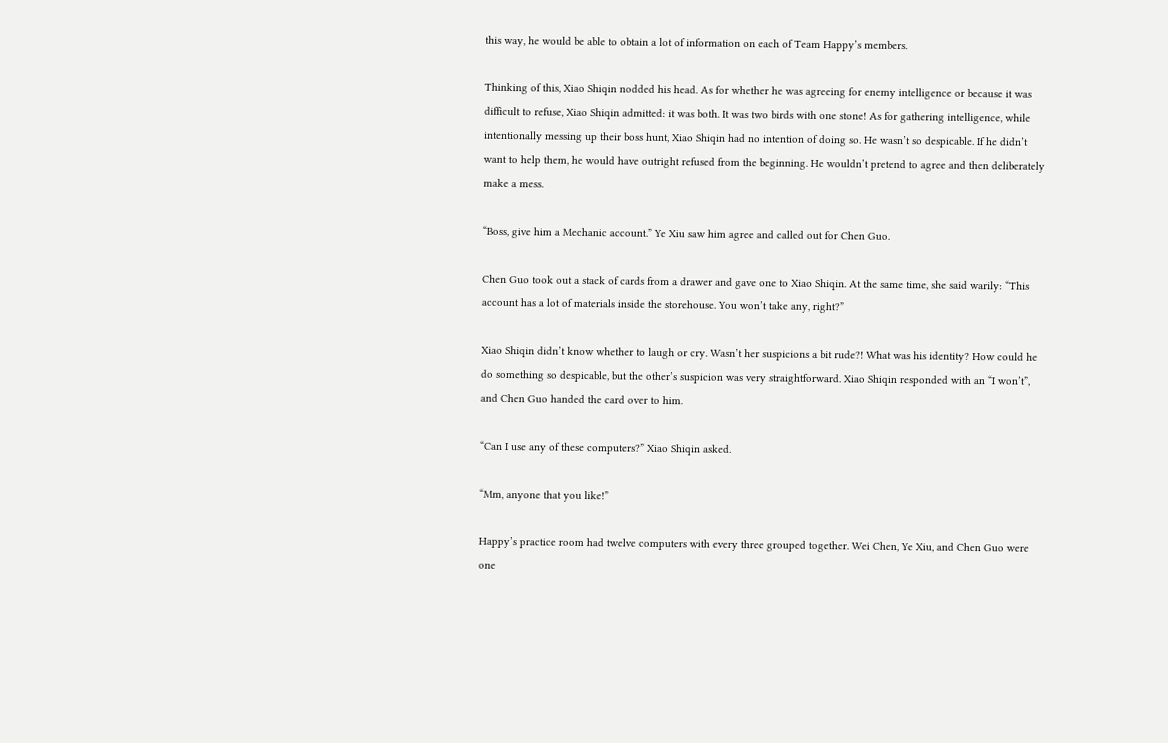this way, he would be able to obtain a lot of information on each of Team Happy’s members.

Thinking of this, Xiao Shiqin nodded his head. As for whether he was agreeing for enemy intelligence or because it was difficult to refuse, Xiao Shiqin admitted: it was both. It was two birds with one stone! As for gathering intelligence, while intentionally messing up their boss hunt, Xiao Shiqin had no intention of doing so. He wasn’t so despicable. If he didn’t want to help them, he would have outright refused from the beginning. He wouldn’t pretend to agree and then deliberately make a mess.

“Boss, give him a Mechanic account.” Ye Xiu saw him agree and called out for Chen Guo.

Chen Guo took out a stack of cards from a drawer and gave one to Xiao Shiqin. At the same time, she said warily: “This account has a lot of materials inside the storehouse. You won’t take any, right?”

Xiao Shiqin didn’t know whether to laugh or cry. Wasn’t her suspicions a bit rude?! What was his identity? How could he do something so despicable, but the other’s suspicion was very straightforward. Xiao Shiqin responded with an “I won’t”, and Chen Guo handed the card over to him.

“Can I use any of these computers?” Xiao Shiqin asked.

“Mm, anyone that you like!”

Happy’s practice room had twelve computers with every three grouped together. Wei Chen, Ye Xiu, and Chen Guo were one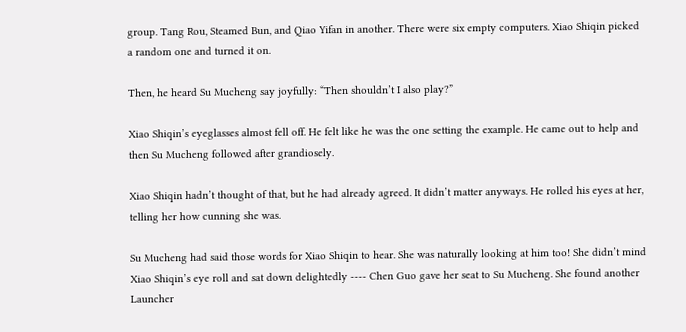group. Tang Rou, Steamed Bun, and Qiao Yifan in another. There were six empty computers. Xiao Shiqin picked a random one and turned it on.

Then, he heard Su Mucheng say joyfully: “Then shouldn’t I also play?”

Xiao Shiqin’s eyeglasses almost fell off. He felt like he was the one setting the example. He came out to help and then Su Mucheng followed after grandiosely.

Xiao Shiqin hadn’t thought of that, but he had already agreed. It didn’t matter anyways. He rolled his eyes at her, telling her how cunning she was.

Su Mucheng had said those words for Xiao Shiqin to hear. She was naturally looking at him too! She didn’t mind Xiao Shiqin’s eye roll and sat down delightedly ---- Chen Guo gave her seat to Su Mucheng. She found another Launcher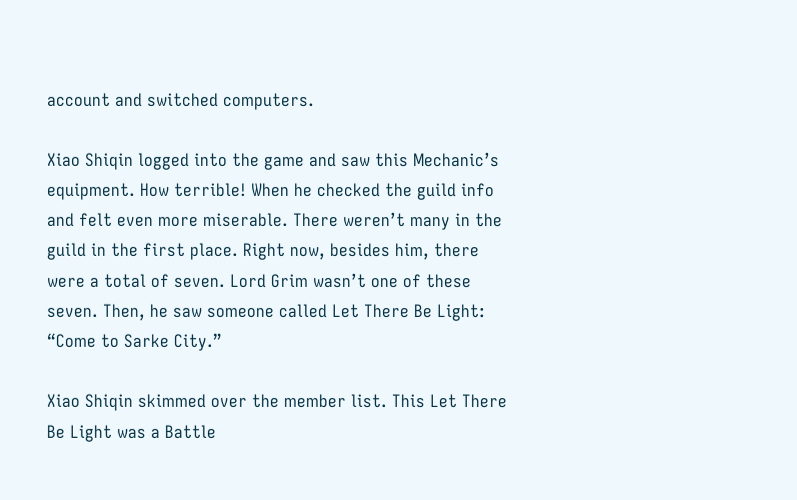account and switched computers.

Xiao Shiqin logged into the game and saw this Mechanic’s equipment. How terrible! When he checked the guild info and felt even more miserable. There weren’t many in the guild in the first place. Right now, besides him, there were a total of seven. Lord Grim wasn’t one of these seven. Then, he saw someone called Let There Be Light: “Come to Sarke City.”

Xiao Shiqin skimmed over the member list. This Let There Be Light was a Battle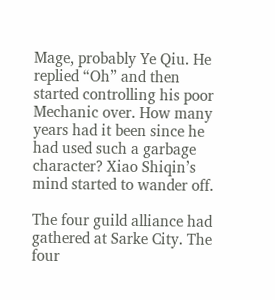Mage, probably Ye Qiu. He replied “Oh” and then started controlling his poor Mechanic over. How many years had it been since he had used such a garbage character? Xiao Shiqin’s mind started to wander off.

The four guild alliance had gathered at Sarke City. The four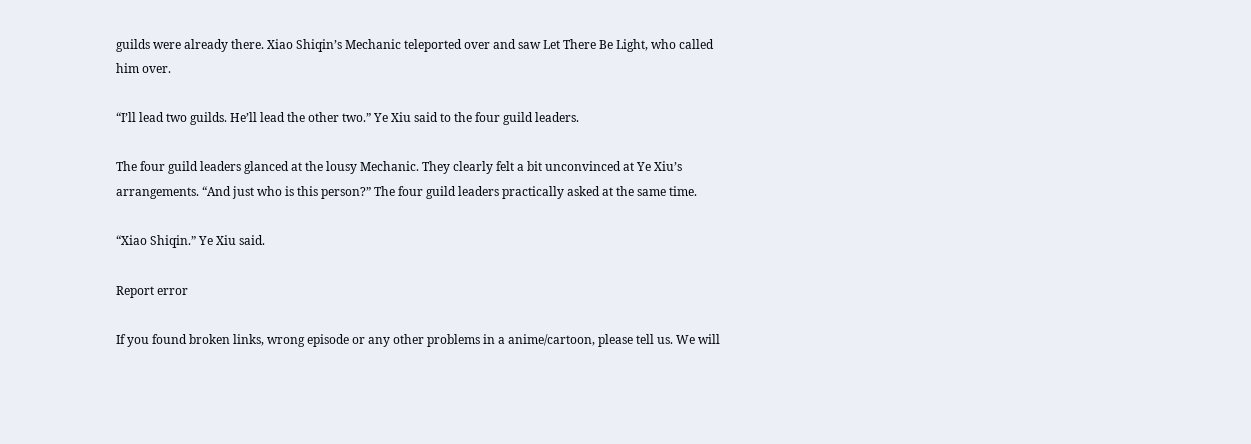guilds were already there. Xiao Shiqin’s Mechanic teleported over and saw Let There Be Light, who called him over.

“I’ll lead two guilds. He’ll lead the other two.” Ye Xiu said to the four guild leaders.

The four guild leaders glanced at the lousy Mechanic. They clearly felt a bit unconvinced at Ye Xiu’s arrangements. “And just who is this person?” The four guild leaders practically asked at the same time.

“Xiao Shiqin.” Ye Xiu said.

Report error

If you found broken links, wrong episode or any other problems in a anime/cartoon, please tell us. We will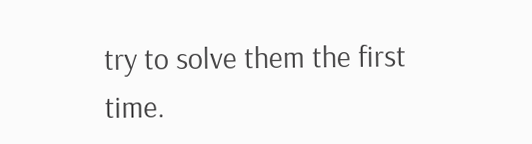try to solve them the first time.